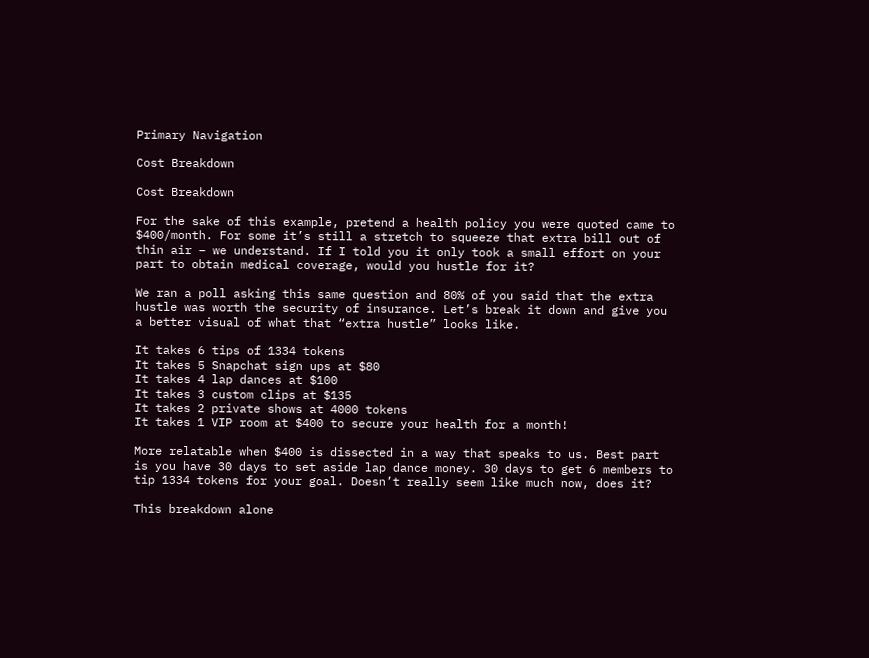Primary Navigation

Cost Breakdown

Cost Breakdown

For the sake of this example, pretend a health policy you were quoted came to $400/month. For some it’s still a stretch to squeeze that extra bill out of thin air – we understand. If I told you it only took a small effort on your part to obtain medical coverage, would you hustle for it?

We ran a poll asking this same question and 80% of you said that the extra hustle was worth the security of insurance. Let’s break it down and give you a better visual of what that “extra hustle” looks like.

It takes 6 tips of 1334 tokens
It takes 5 Snapchat sign ups at $80
It takes 4 lap dances at $100
It takes 3 custom clips at $135
It takes 2 private shows at 4000 tokens
It takes 1 VIP room at $400 to secure your health for a month!

More relatable when $400 is dissected in a way that speaks to us. Best part is you have 30 days to set aside lap dance money. 30 days to get 6 members to tip 1334 tokens for your goal. Doesn’t really seem like much now, does it?

This breakdown alone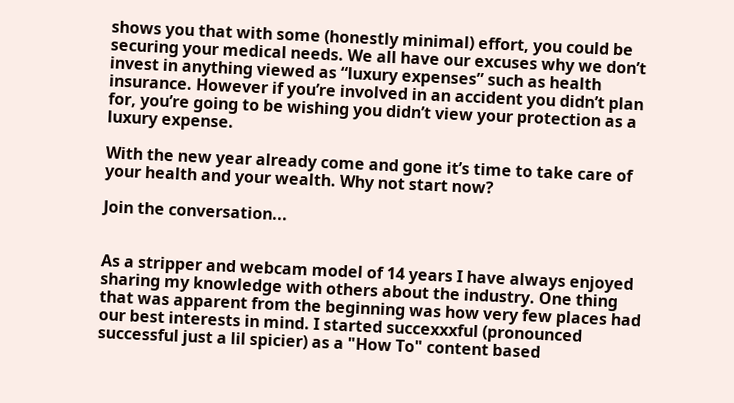shows you that with some (honestly minimal) effort, you could be securing your medical needs. We all have our excuses why we don’t invest in anything viewed as “luxury expenses” such as health insurance. However if you’re involved in an accident you didn’t plan for, you’re going to be wishing you didn’t view your protection as a luxury expense.

With the new year already come and gone it’s time to take care of your health and your wealth. Why not start now?

Join the conversation...


As a stripper and webcam model of 14 years I have always enjoyed sharing my knowledge with others about the industry. One thing that was apparent from the beginning was how very few places had our best interests in mind. I started succexxxful (pronounced successful just a lil spicier) as a "How To" content based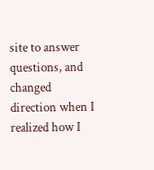site to answer questions, and changed direction when I realized how I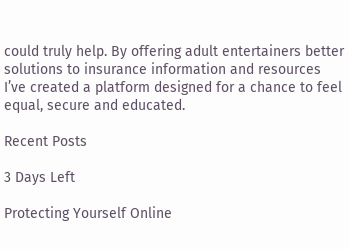could truly help. By offering adult entertainers better solutions to insurance information and resources I’ve created a platform designed for a chance to feel equal, secure and educated.

Recent Posts

3 Days Left

Protecting Yourself Online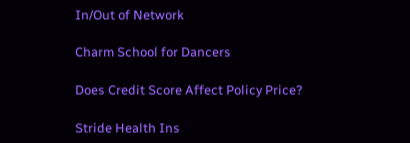In/Out of Network

Charm School for Dancers

Does Credit Score Affect Policy Price?

Stride Health Ins